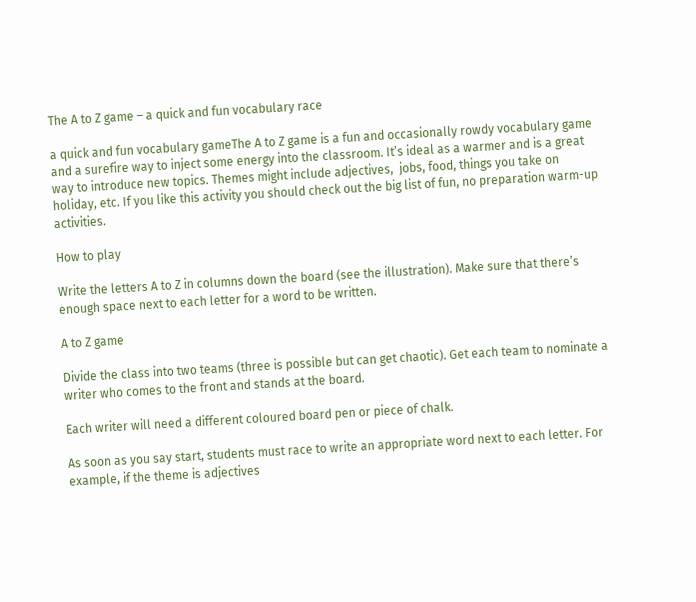The A to Z game – a quick and fun vocabulary race

a quick and fun vocabulary gameThe A to Z game is a fun and occasionally rowdy vocabulary game and a surefire way to inject some energy into the classroom. It’s ideal as a warmer and is a great way to introduce new topics. Themes might include adjectives,  jobs, food, things you take on holiday, etc. If you like this activity you should check out the big list of fun, no preparation warm-up activities.

How to play

Write the letters A to Z in columns down the board (see the illustration). Make sure that there’s enough space next to each letter for a word to be written.

A to Z game

Divide the class into two teams (three is possible but can get chaotic). Get each team to nominate a writer who comes to the front and stands at the board.

Each writer will need a different coloured board pen or piece of chalk.

As soon as you say start, students must race to write an appropriate word next to each letter. For example, if the theme is adjectives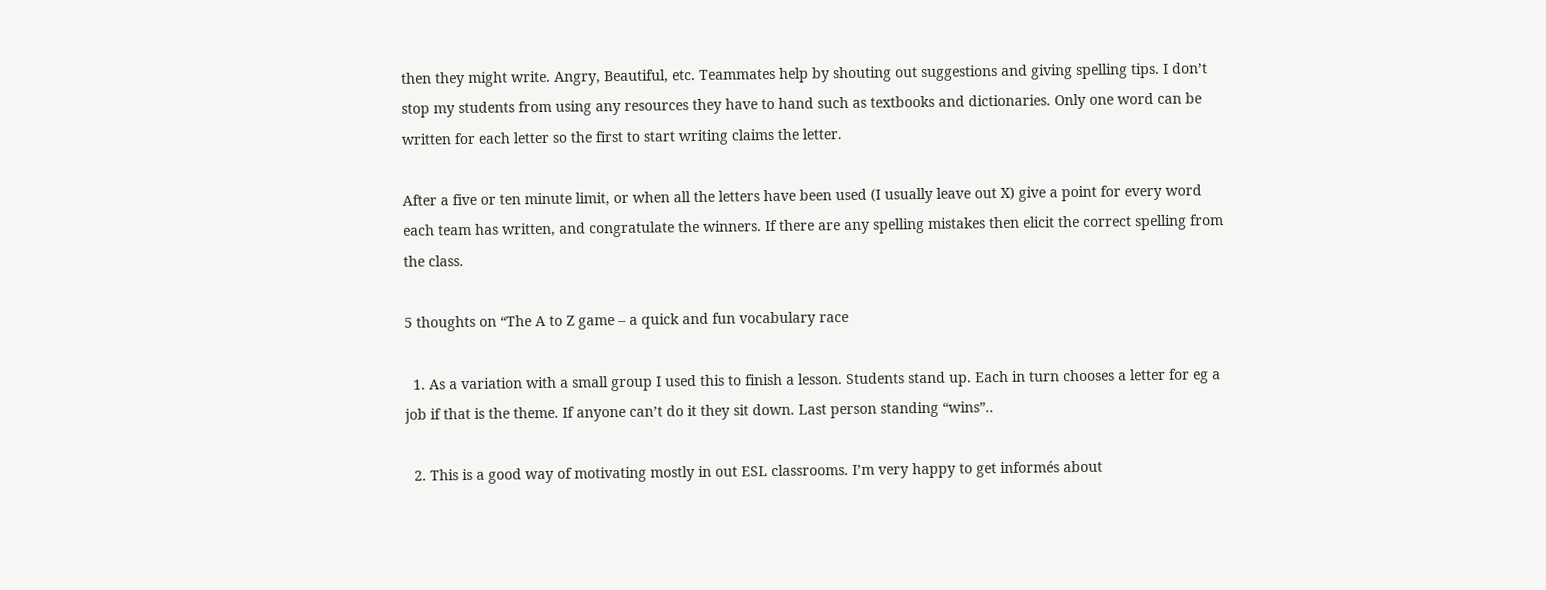then they might write. Angry, Beautiful, etc. Teammates help by shouting out suggestions and giving spelling tips. I don’t stop my students from using any resources they have to hand such as textbooks and dictionaries. Only one word can be written for each letter so the first to start writing claims the letter.

After a five or ten minute limit, or when all the letters have been used (I usually leave out X) give a point for every word each team has written, and congratulate the winners. If there are any spelling mistakes then elicit the correct spelling from the class.

5 thoughts on “The A to Z game – a quick and fun vocabulary race

  1. As a variation with a small group I used this to finish a lesson. Students stand up. Each in turn chooses a letter for eg a job if that is the theme. If anyone can’t do it they sit down. Last person standing “wins”..

  2. This is a good way of motivating mostly in out ESL classrooms. I’m very happy to get informés about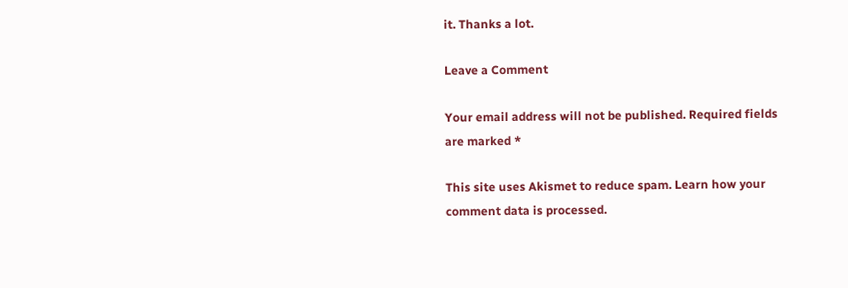it. Thanks a lot.

Leave a Comment

Your email address will not be published. Required fields are marked *

This site uses Akismet to reduce spam. Learn how your comment data is processed.